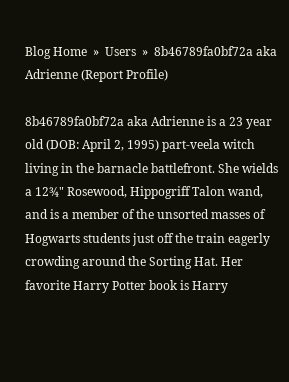Blog Home  »  Users  »  8b46789fa0bf72a aka Adrienne (Report Profile)

8b46789fa0bf72a aka Adrienne is a 23 year old (DOB: April 2, 1995) part-veela witch living in the barnacle battlefront. She wields a 12¾" Rosewood, Hippogriff Talon wand, and is a member of the unsorted masses of Hogwarts students just off the train eagerly crowding around the Sorting Hat. Her favorite Harry Potter book is Harry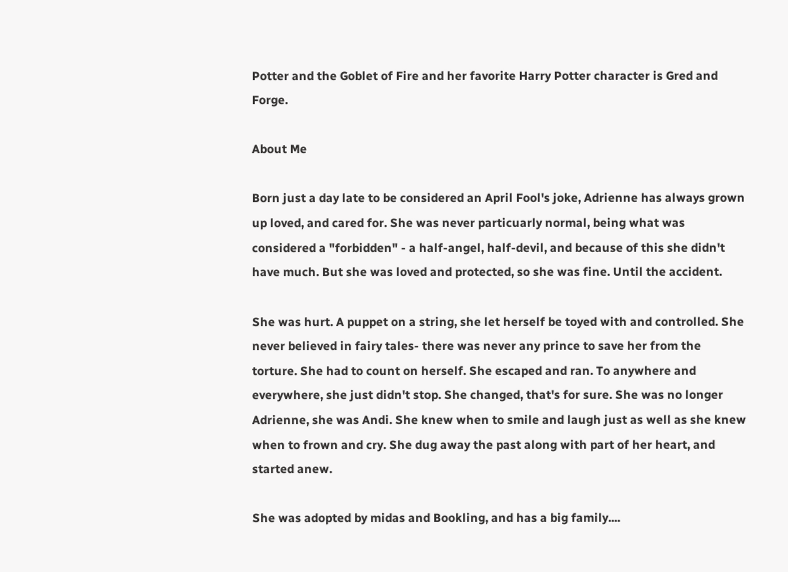Potter and the Goblet of Fire and her favorite Harry Potter character is Gred and Forge.

About Me

Born just a day late to be considered an April Fool's joke, Adrienne has always grown up loved, and cared for. She was never particuarly normal, being what was considered a "forbidden" - a half-angel, half-devil, and because of this she didn't have much. But she was loved and protected, so she was fine. Until the accident.

She was hurt. A puppet on a string, she let herself be toyed with and controlled. She never believed in fairy tales- there was never any prince to save her from the torture. She had to count on herself. She escaped and ran. To anywhere and everywhere, she just didn't stop. She changed, that's for sure. She was no longer Adrienne, she was Andi. She knew when to smile and laugh just as well as she knew when to frown and cry. She dug away the past along with part of her heart, and started anew.

She was adopted by midas and Bookling, and has a big family....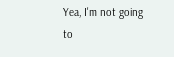Yea, I'm not going to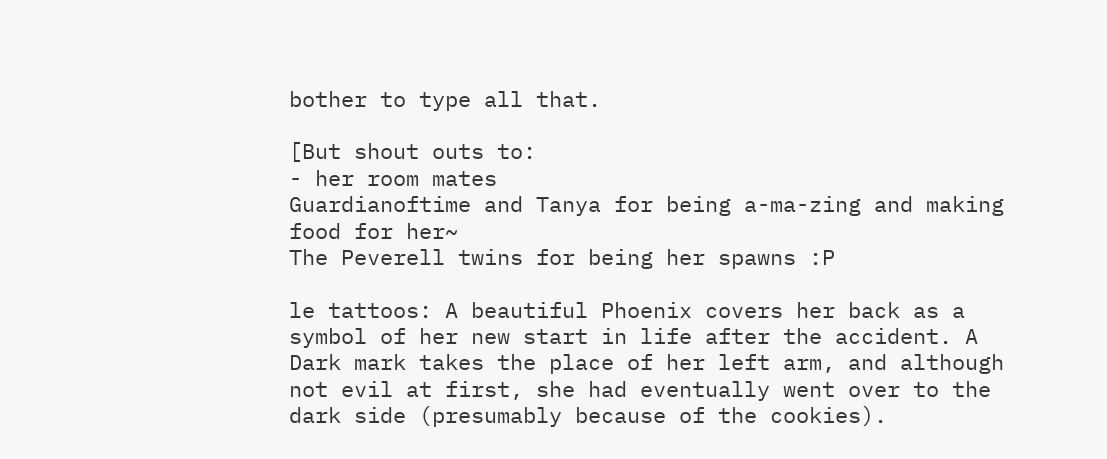bother to type all that.

[But shout outs to:
- her room mates
Guardianoftime and Tanya for being a-ma-zing and making food for her~
The Peverell twins for being her spawns :P

le tattoos: A beautiful Phoenix covers her back as a symbol of her new start in life after the accident. A Dark mark takes the place of her left arm, and although not evil at first, she had eventually went over to the dark side (presumably because of the cookies).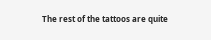The rest of the tattoos are quite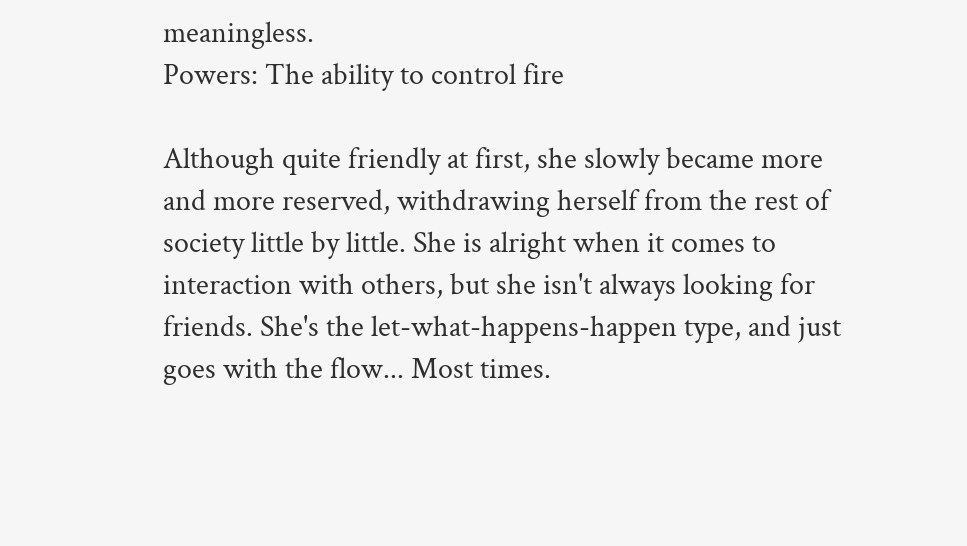meaningless.
Powers: The ability to control fire

Although quite friendly at first, she slowly became more and more reserved, withdrawing herself from the rest of society little by little. She is alright when it comes to interaction with others, but she isn't always looking for friends. She's the let-what-happens-happen type, and just goes with the flow... Most times.